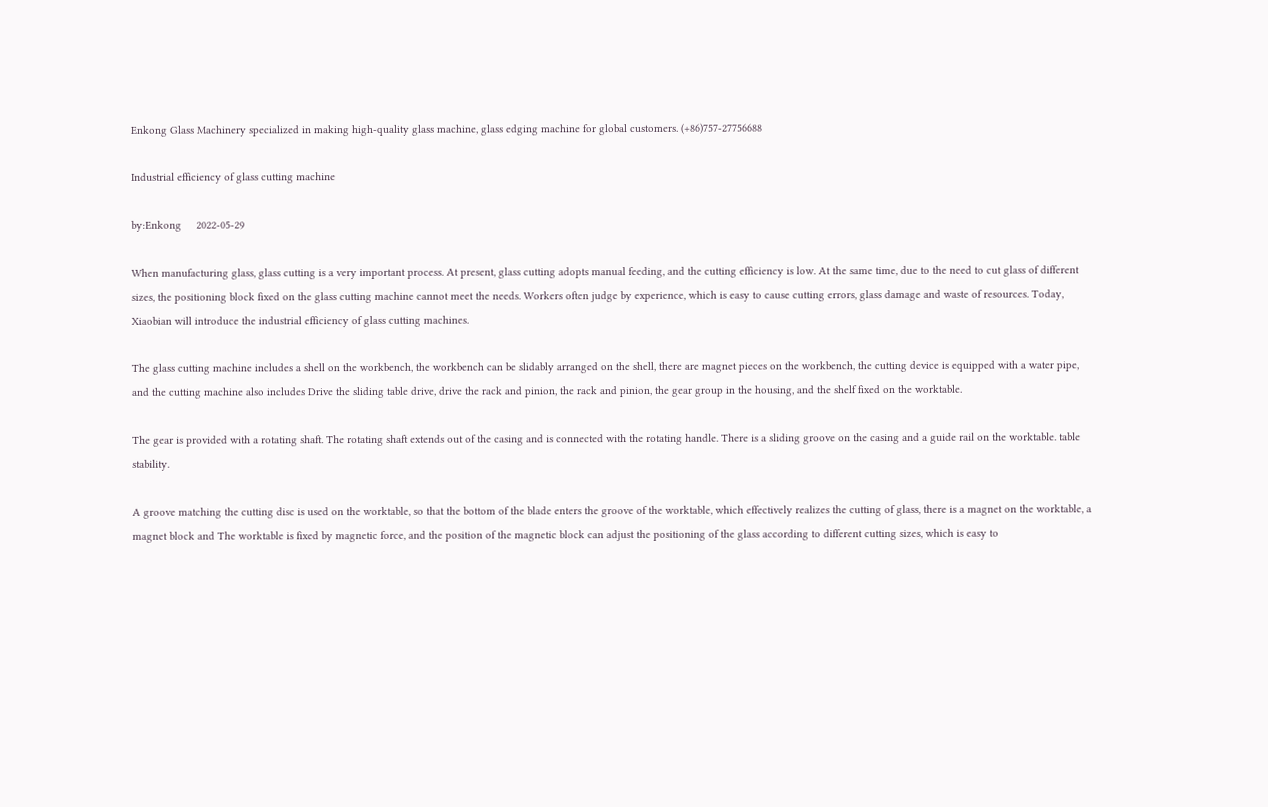Enkong Glass Machinery specialized in making high-quality glass machine, glass edging machine for global customers. (+86)757-27756688

Industrial efficiency of glass cutting machine

by:Enkong     2022-05-29

When manufacturing glass, glass cutting is a very important process. At present, glass cutting adopts manual feeding, and the cutting efficiency is low. At the same time, due to the need to cut glass of different sizes, the positioning block fixed on the glass cutting machine cannot meet the needs. Workers often judge by experience, which is easy to cause cutting errors, glass damage and waste of resources. Today, Xiaobian will introduce the industrial efficiency of glass cutting machines.

The glass cutting machine includes a shell on the workbench, the workbench can be slidably arranged on the shell, there are magnet pieces on the workbench, the cutting device is equipped with a water pipe, and the cutting machine also includes Drive the sliding table drive, drive the rack and pinion, the rack and pinion, the gear group in the housing, and the shelf fixed on the worktable.

The gear is provided with a rotating shaft. The rotating shaft extends out of the casing and is connected with the rotating handle. There is a sliding groove on the casing and a guide rail on the worktable. table stability.

A groove matching the cutting disc is used on the worktable, so that the bottom of the blade enters the groove of the worktable, which effectively realizes the cutting of glass, there is a magnet on the worktable, a magnet block and The worktable is fixed by magnetic force, and the position of the magnetic block can adjust the positioning of the glass according to different cutting sizes, which is easy to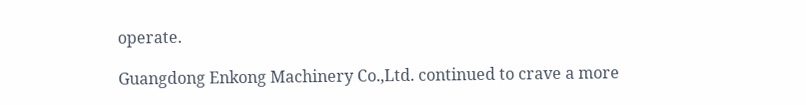operate.

Guangdong Enkong Machinery Co.,Ltd. continued to crave a more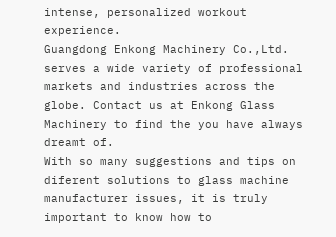intense, personalized workout experience.
Guangdong Enkong Machinery Co.,Ltd. serves a wide variety of professional markets and industries across the globe. Contact us at Enkong Glass Machinery to find the you have always dreamt of.
With so many suggestions and tips on diferent solutions to glass machine manufacturer issues, it is truly important to know how to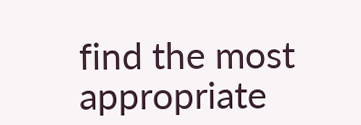find the most appropriate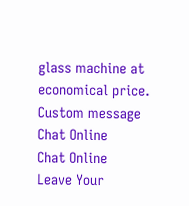glass machine at economical price.
Custom message
Chat Online
Chat Online
Leave Your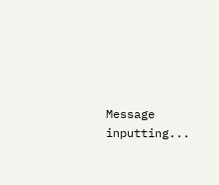Message inputting...